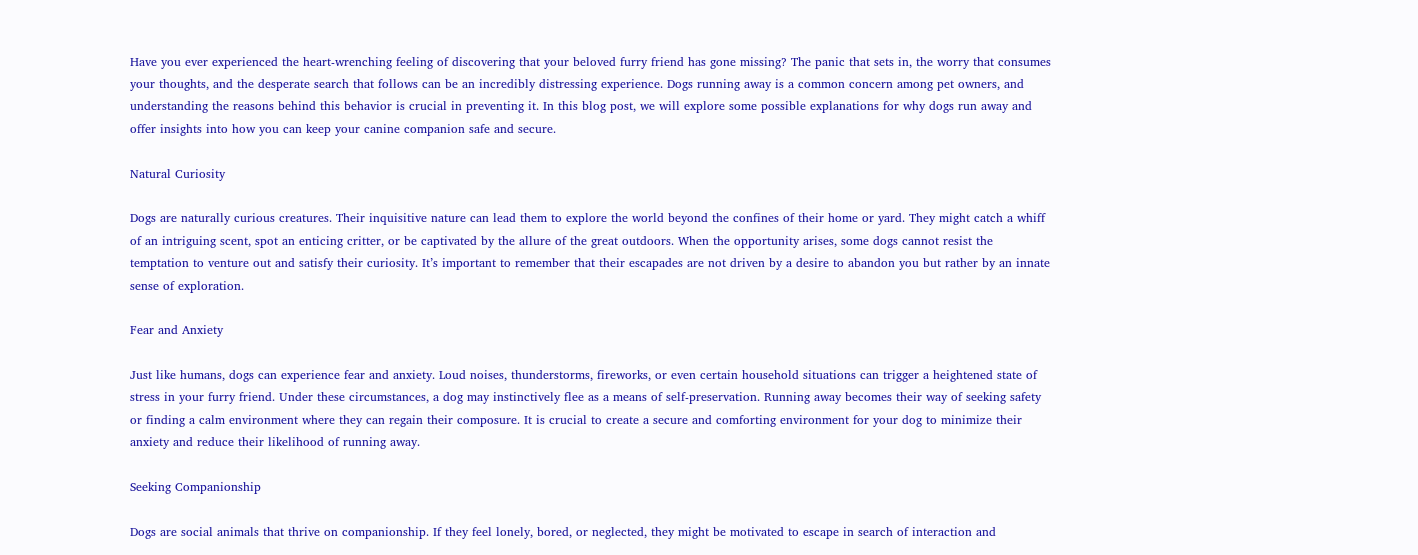Have you ever experienced the heart-wrenching feeling of discovering that your beloved furry friend has gone missing? The panic that sets in, the worry that consumes your thoughts, and the desperate search that follows can be an incredibly distressing experience. Dogs running away is a common concern among pet owners, and understanding the reasons behind this behavior is crucial in preventing it. In this blog post, we will explore some possible explanations for why dogs run away and offer insights into how you can keep your canine companion safe and secure.

Natural Curiosity

Dogs are naturally curious creatures. Their inquisitive nature can lead them to explore the world beyond the confines of their home or yard. They might catch a whiff of an intriguing scent, spot an enticing critter, or be captivated by the allure of the great outdoors. When the opportunity arises, some dogs cannot resist the temptation to venture out and satisfy their curiosity. It’s important to remember that their escapades are not driven by a desire to abandon you but rather by an innate sense of exploration.

Fear and Anxiety

Just like humans, dogs can experience fear and anxiety. Loud noises, thunderstorms, fireworks, or even certain household situations can trigger a heightened state of stress in your furry friend. Under these circumstances, a dog may instinctively flee as a means of self-preservation. Running away becomes their way of seeking safety or finding a calm environment where they can regain their composure. It is crucial to create a secure and comforting environment for your dog to minimize their anxiety and reduce their likelihood of running away.

Seeking Companionship

Dogs are social animals that thrive on companionship. If they feel lonely, bored, or neglected, they might be motivated to escape in search of interaction and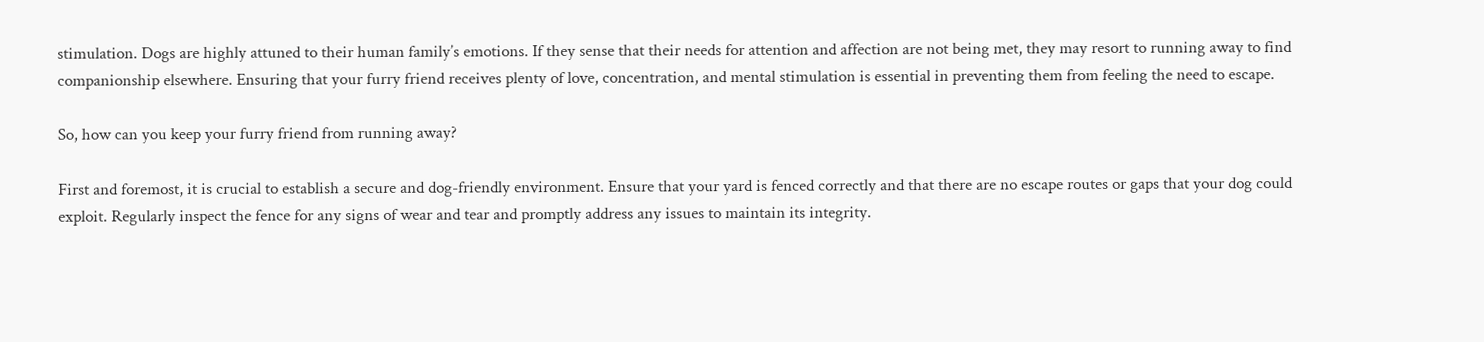stimulation. Dogs are highly attuned to their human family’s emotions. If they sense that their needs for attention and affection are not being met, they may resort to running away to find companionship elsewhere. Ensuring that your furry friend receives plenty of love, concentration, and mental stimulation is essential in preventing them from feeling the need to escape.

So, how can you keep your furry friend from running away?

First and foremost, it is crucial to establish a secure and dog-friendly environment. Ensure that your yard is fenced correctly and that there are no escape routes or gaps that your dog could exploit. Regularly inspect the fence for any signs of wear and tear and promptly address any issues to maintain its integrity.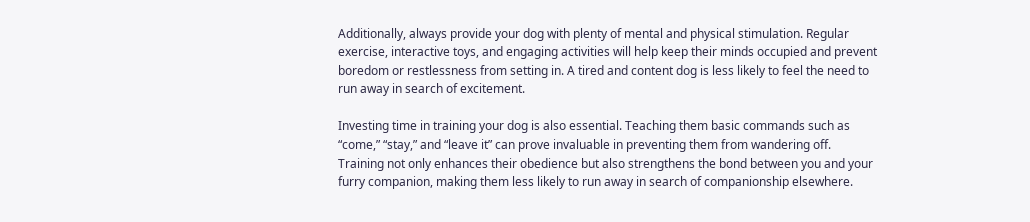Additionally, always provide your dog with plenty of mental and physical stimulation. Regular exercise, interactive toys, and engaging activities will help keep their minds occupied and prevent boredom or restlessness from setting in. A tired and content dog is less likely to feel the need to run away in search of excitement.

Investing time in training your dog is also essential. Teaching them basic commands such as “come,” “stay,” and “leave it” can prove invaluable in preventing them from wandering off. Training not only enhances their obedience but also strengthens the bond between you and your furry companion, making them less likely to run away in search of companionship elsewhere.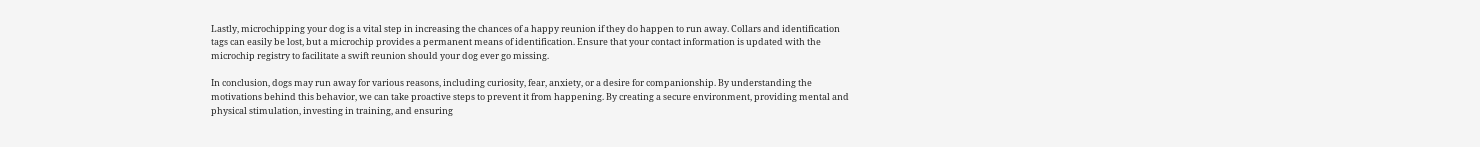Lastly, microchipping your dog is a vital step in increasing the chances of a happy reunion if they do happen to run away. Collars and identification tags can easily be lost, but a microchip provides a permanent means of identification. Ensure that your contact information is updated with the microchip registry to facilitate a swift reunion should your dog ever go missing.

In conclusion, dogs may run away for various reasons, including curiosity, fear, anxiety, or a desire for companionship. By understanding the motivations behind this behavior, we can take proactive steps to prevent it from happening. By creating a secure environment, providing mental and physical stimulation, investing in training, and ensuring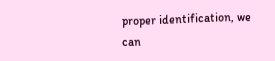proper identification, we can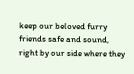keep our beloved furry friends safe and sound, right by our side where they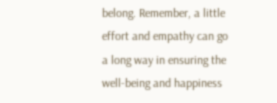belong. Remember, a little effort and empathy can go a long way in ensuring the well-being and happiness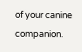of your canine companion.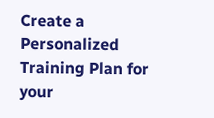Create a Personalized Training Plan for your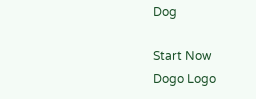Dog

Start Now
Dogo Logo